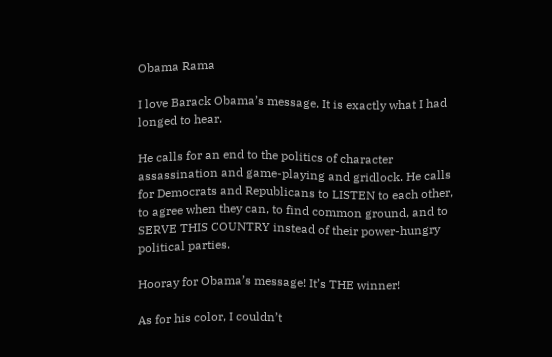Obama Rama

I love Barack Obama’s message. It is exactly what I had longed to hear.

He calls for an end to the politics of character assassination and game-playing and gridlock. He calls for Democrats and Republicans to LISTEN to each other, to agree when they can, to find common ground, and to SERVE THIS COUNTRY instead of their power-hungry political parties.

Hooray for Obama’s message! It’s THE winner!

As for his color, I couldn’t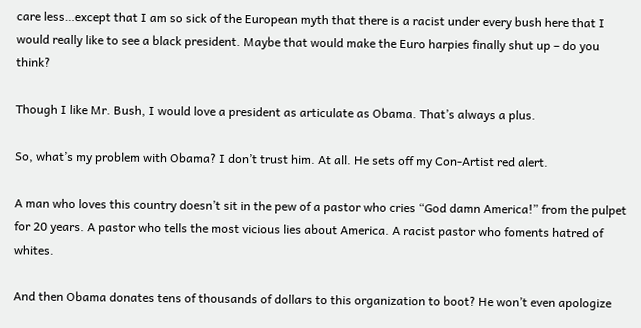care less…except that I am so sick of the European myth that there is a racist under every bush here that I would really like to see a black president. Maybe that would make the Euro harpies finally shut up – do you think?

Though I like Mr. Bush, I would love a president as articulate as Obama. That’s always a plus.

So, what’s my problem with Obama? I don’t trust him. At all. He sets off my Con-Artist red alert.

A man who loves this country doesn’t sit in the pew of a pastor who cries “God damn America!” from the pulpet for 20 years. A pastor who tells the most vicious lies about America. A racist pastor who foments hatred of whites.

And then Obama donates tens of thousands of dollars to this organization to boot? He won’t even apologize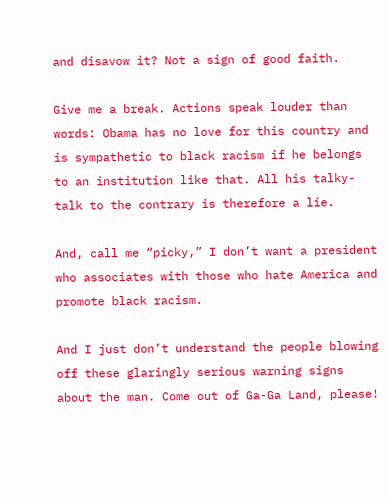and disavow it? Not a sign of good faith.

Give me a break. Actions speak louder than words: Obama has no love for this country and is sympathetic to black racism if he belongs to an institution like that. All his talky-talk to the contrary is therefore a lie.

And, call me “picky,” I don’t want a president who associates with those who hate America and promote black racism.

And I just don’t understand the people blowing off these glaringly serious warning signs about the man. Come out of Ga-Ga Land, please!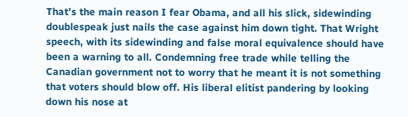That’s the main reason I fear Obama, and all his slick, sidewinding doublespeak just nails the case against him down tight. That Wright speech, with its sidewinding and false moral equivalence should have been a warning to all. Condemning free trade while telling the Canadian government not to worry that he meant it is not something that voters should blow off. His liberal elitist pandering by looking down his nose at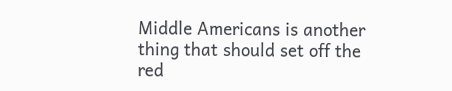Middle Americans is another thing that should set off the red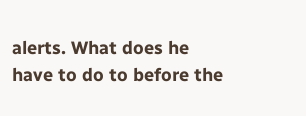alerts. What does he have to do to before the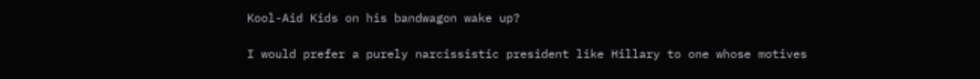Kool-Aid Kids on his bandwagon wake up?

I would prefer a purely narcissistic president like Hillary to one whose motives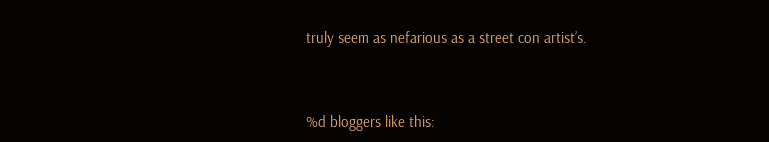truly seem as nefarious as a street con artist’s.



%d bloggers like this: